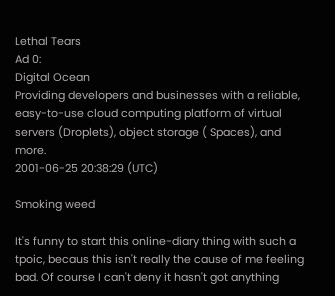Lethal Tears
Ad 0:
Digital Ocean
Providing developers and businesses with a reliable, easy-to-use cloud computing platform of virtual servers (Droplets), object storage ( Spaces), and more.
2001-06-25 20:38:29 (UTC)

Smoking weed

It's funny to start this online-diary thing with such a
tpoic, becaus this isn't really the cause of me feeling
bad. Of course I can't deny it hasn't got anything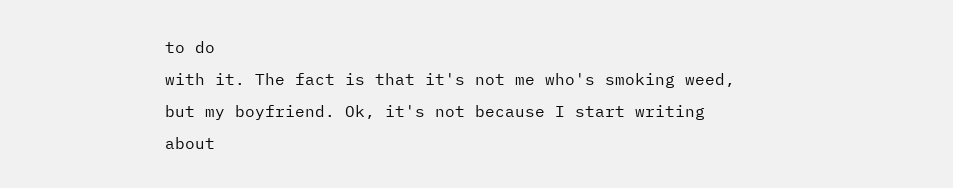to do
with it. The fact is that it's not me who's smoking weed,
but my boyfriend. Ok, it's not because I start writing
about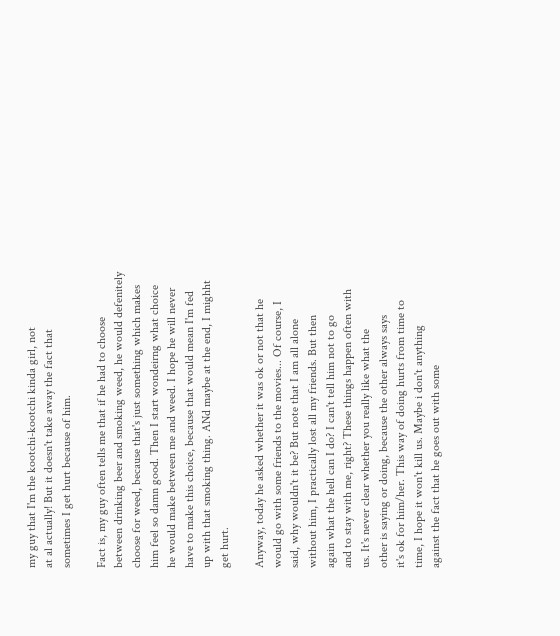my guy that I'm the kootchi-kootchi kinda girl, not
at al actually! But it doesn't take away the fact that
sometimes I get hurt because of him.

Fact is, my guy often tells me that if he had to choose
between drinking beer and smoking weed, he would defenitely
choose for weed, because that's just something which makes
him feel so damn good. Then I start wondeirng what choice
he would make between me and weed. I hope he will never
have to make this choice, because that would mean I'm fed
up with that smoking thing. ANd maybe at the end, I mighht
get hurt.

Anyway, today he asked whether it was ok or not that he
would go with some friends to the movies... Of course, I
said, why wouldn't it be? But note that I am all alone
without him, I practically lost all my friends. But then
again what the hell can I do? I can't tell him not to go
and to stay with me, right? These things happen often with
us. It's never clear whether you really like what the
other is saying or doing, because the other always says
it's ok for him/her. This way of doing hurts from time to
time, I hope it won't kill us. Maybe i don't anything
against the fact that he goes out with some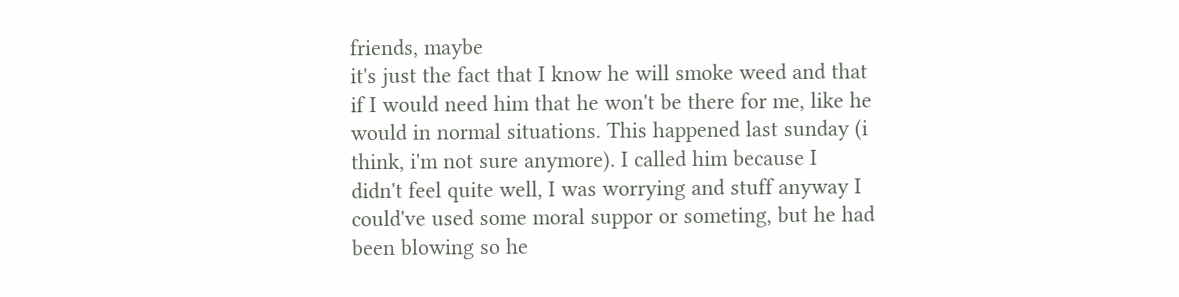friends, maybe
it's just the fact that I know he will smoke weed and that
if I would need him that he won't be there for me, like he
would in normal situations. This happened last sunday (i
think, i'm not sure anymore). I called him because I
didn't feel quite well, I was worrying and stuff anyway I
could've used some moral suppor or someting, but he had
been blowing so he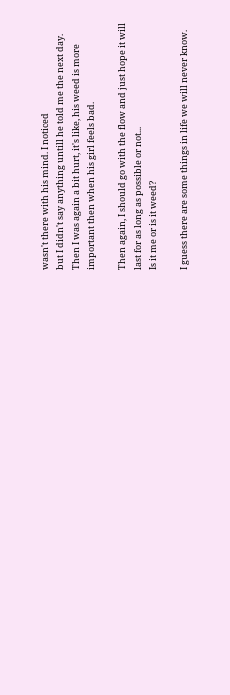wasn't there with his mind. I noticed
but I didn't say anything untill he told me the next day.
Then I was again a bit hurt, it's like, his weed is more
important then when his girl feels bad.

Then again, I should go with the flow and just hope it will
last for as long as possible or not...
Is it me or is it weed?

I guess there are some things in life we will never know.